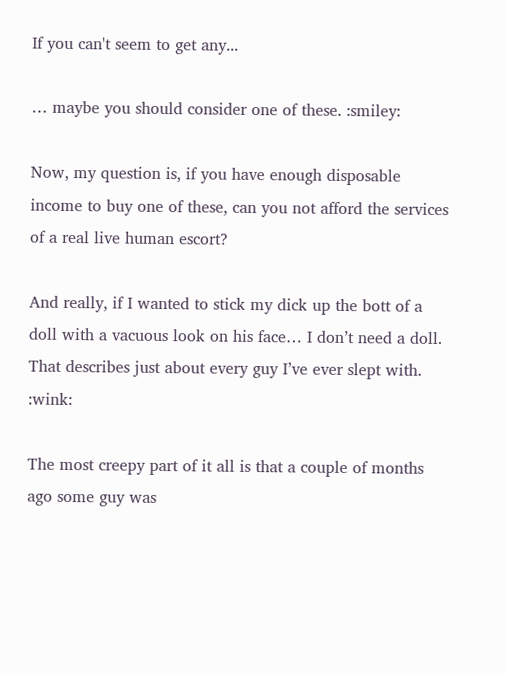If you can't seem to get any...

… maybe you should consider one of these. :smiley:

Now, my question is, if you have enough disposable income to buy one of these, can you not afford the services of a real live human escort?

And really, if I wanted to stick my dick up the bott of a doll with a vacuous look on his face… I don’t need a doll. That describes just about every guy I’ve ever slept with. :wink:

The most creepy part of it all is that a couple of months ago some guy was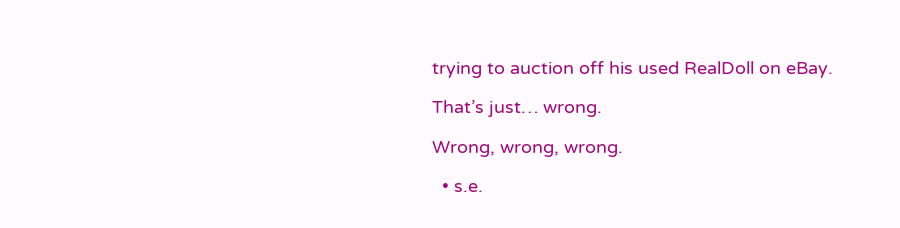trying to auction off his used RealDoll on eBay.

That’s just… wrong.

Wrong, wrong, wrong.

  • s.e.